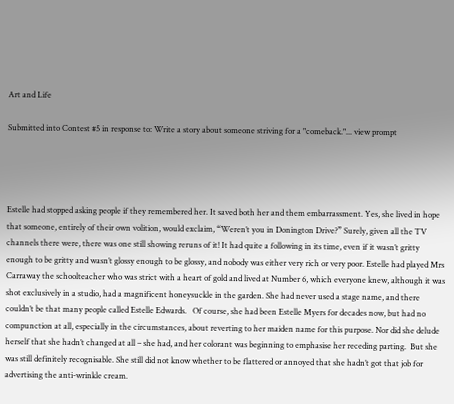Art and Life

Submitted into Contest #5 in response to: Write a story about someone striving for a "comeback."... view prompt




Estelle had stopped asking people if they remembered her. It saved both her and them embarrassment. Yes, she lived in hope that someone, entirely of their own volition, would exclaim, “Weren’t you in Donington Drive?” Surely, given all the TV channels there were, there was one still showing reruns of it! It had quite a following in its time, even if it wasn’t gritty enough to be gritty and wasn’t glossy enough to be glossy, and nobody was either very rich or very poor. Estelle had played Mrs Carraway the schoolteacher who was strict with a heart of gold and lived at Number 6, which everyone knew, although it was shot exclusively in a studio, had a magnificent honeysuckle in the garden. She had never used a stage name, and there couldn’t be that many people called Estelle Edwards.   Of course, she had been Estelle Myers for decades now, but had no compunction at all, especially in the circumstances, about reverting to her maiden name for this purpose. Nor did she delude herself that she hadn’t changed at all – she had, and her colorant was beginning to emphasise her receding parting.  But she was still definitely recognisable. She still did not know whether to be flattered or annoyed that she hadn’t got that job for advertising the anti-wrinkle cream.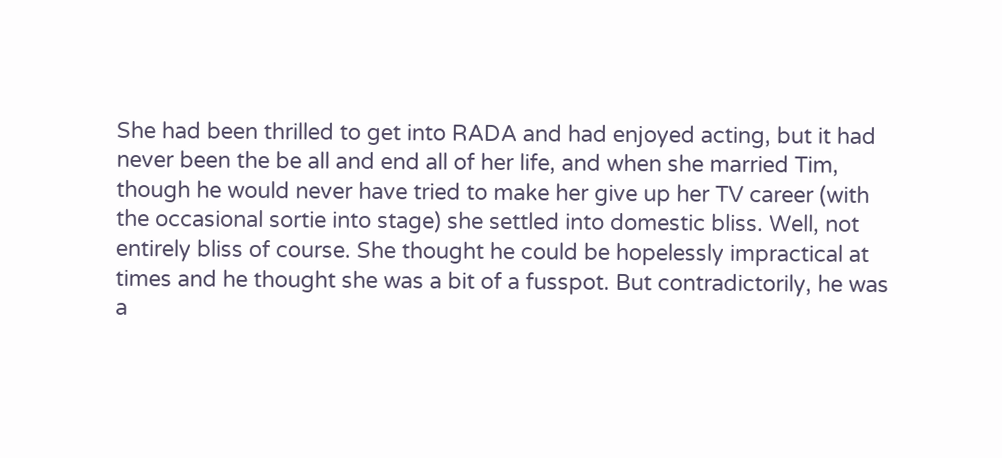She had been thrilled to get into RADA and had enjoyed acting, but it had never been the be all and end all of her life, and when she married Tim, though he would never have tried to make her give up her TV career (with the occasional sortie into stage) she settled into domestic bliss. Well, not entirely bliss of course. She thought he could be hopelessly impractical at times and he thought she was a bit of a fusspot. But contradictorily, he was a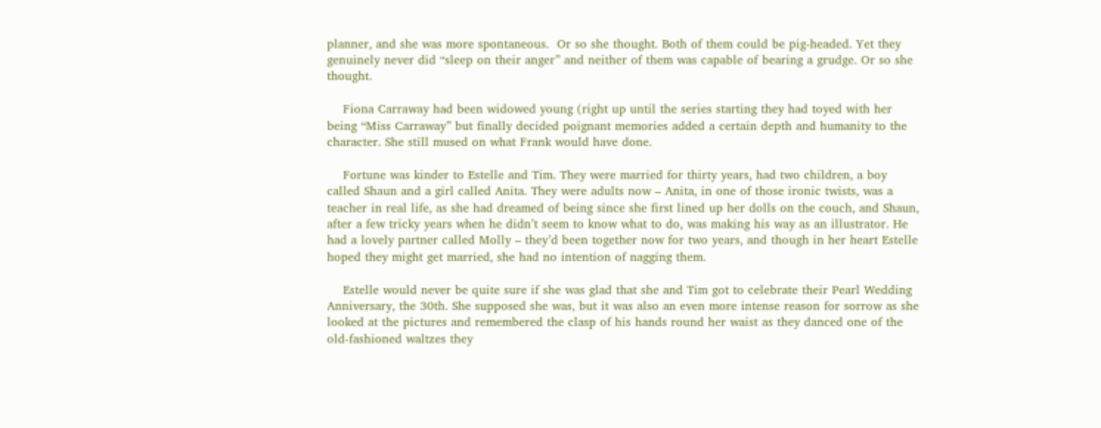planner, and she was more spontaneous.  Or so she thought. Both of them could be pig-headed. Yet they genuinely never did “sleep on their anger” and neither of them was capable of bearing a grudge. Or so she thought.

    Fiona Carraway had been widowed young (right up until the series starting they had toyed with her being “Miss Carraway” but finally decided poignant memories added a certain depth and humanity to the character. She still mused on what Frank would have done.

    Fortune was kinder to Estelle and Tim. They were married for thirty years, had two children, a boy called Shaun and a girl called Anita. They were adults now – Anita, in one of those ironic twists, was a teacher in real life, as she had dreamed of being since she first lined up her dolls on the couch, and Shaun, after a few tricky years when he didn’t seem to know what to do, was making his way as an illustrator. He had a lovely partner called Molly – they’d been together now for two years, and though in her heart Estelle hoped they might get married, she had no intention of nagging them.

    Estelle would never be quite sure if she was glad that she and Tim got to celebrate their Pearl Wedding Anniversary, the 30th. She supposed she was, but it was also an even more intense reason for sorrow as she looked at the pictures and remembered the clasp of his hands round her waist as they danced one of the old-fashioned waltzes they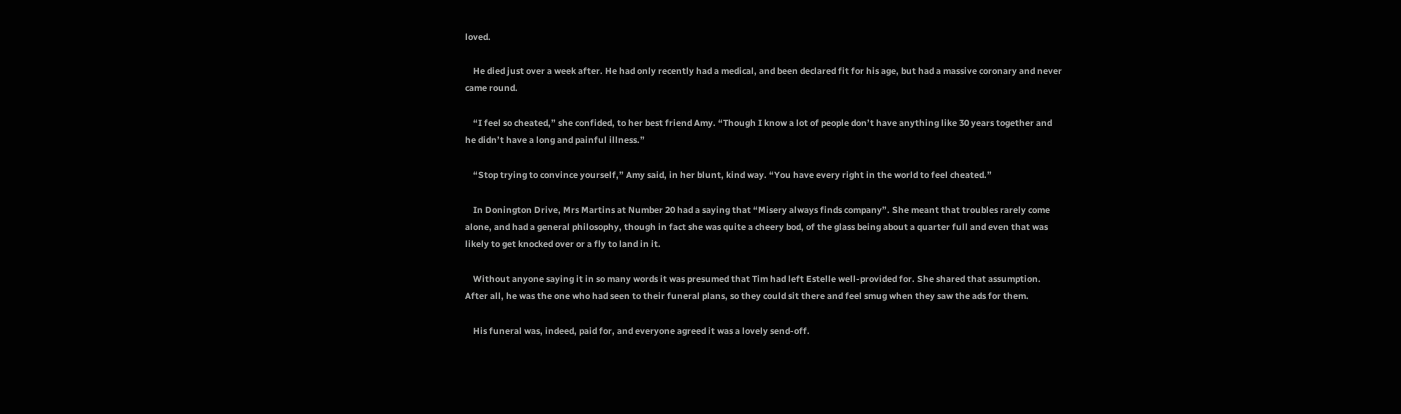loved.

    He died just over a week after. He had only recently had a medical, and been declared fit for his age, but had a massive coronary and never came round.

    “I feel so cheated,” she confided, to her best friend Amy. “Though I know a lot of people don’t have anything like 30 years together and he didn’t have a long and painful illness.”

    “Stop trying to convince yourself,” Amy said, in her blunt, kind way. “You have every right in the world to feel cheated.”

    In Donington Drive, Mrs Martins at Number 20 had a saying that “Misery always finds company”. She meant that troubles rarely come alone, and had a general philosophy, though in fact she was quite a cheery bod, of the glass being about a quarter full and even that was likely to get knocked over or a fly to land in it.

    Without anyone saying it in so many words it was presumed that Tim had left Estelle well-provided for. She shared that assumption. After all, he was the one who had seen to their funeral plans, so they could sit there and feel smug when they saw the ads for them.

    His funeral was, indeed, paid for, and everyone agreed it was a lovely send-off.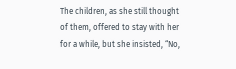The children, as she still thought of them, offered to stay with her for a while, but she insisted, “No,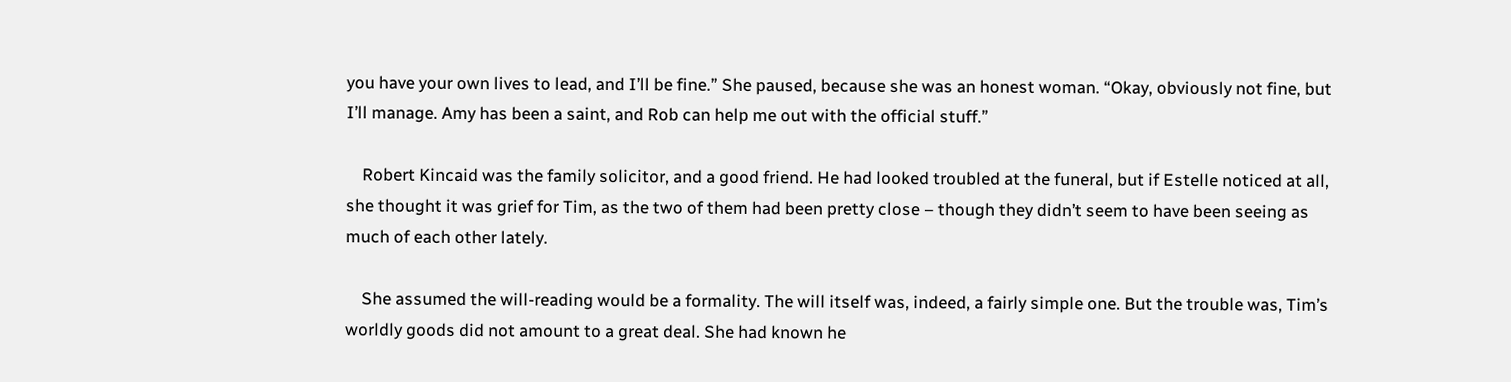you have your own lives to lead, and I’ll be fine.” She paused, because she was an honest woman. “Okay, obviously not fine, but I’ll manage. Amy has been a saint, and Rob can help me out with the official stuff.”

    Robert Kincaid was the family solicitor, and a good friend. He had looked troubled at the funeral, but if Estelle noticed at all, she thought it was grief for Tim, as the two of them had been pretty close – though they didn’t seem to have been seeing as much of each other lately.

    She assumed the will-reading would be a formality. The will itself was, indeed, a fairly simple one. But the trouble was, Tim’s worldly goods did not amount to a great deal. She had known he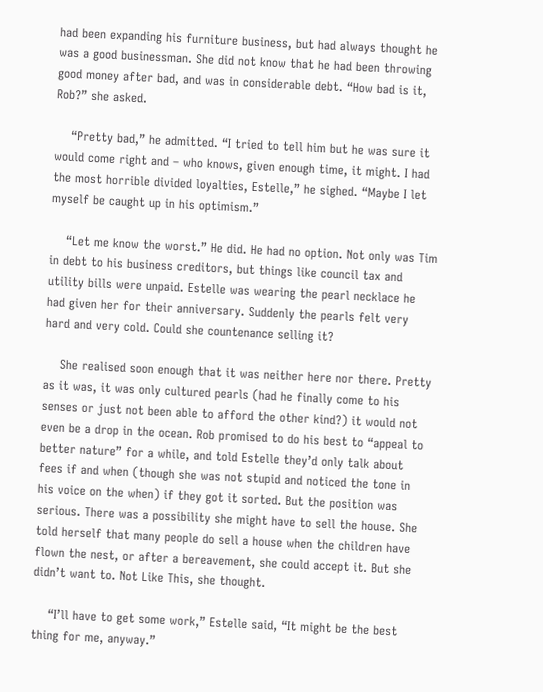had been expanding his furniture business, but had always thought he was a good businessman. She did not know that he had been throwing good money after bad, and was in considerable debt. “How bad is it, Rob?” she asked.

    “Pretty bad,” he admitted. “I tried to tell him but he was sure it would come right and – who knows, given enough time, it might. I had the most horrible divided loyalties, Estelle,” he sighed. “Maybe I let myself be caught up in his optimism.”

    “Let me know the worst.” He did. He had no option. Not only was Tim in debt to his business creditors, but things like council tax and utility bills were unpaid. Estelle was wearing the pearl necklace he had given her for their anniversary. Suddenly the pearls felt very hard and very cold. Could she countenance selling it?

    She realised soon enough that it was neither here nor there. Pretty as it was, it was only cultured pearls (had he finally come to his senses or just not been able to afford the other kind?) it would not even be a drop in the ocean. Rob promised to do his best to “appeal to better nature” for a while, and told Estelle they’d only talk about fees if and when (though she was not stupid and noticed the tone in his voice on the when) if they got it sorted. But the position was serious. There was a possibility she might have to sell the house. She told herself that many people do sell a house when the children have flown the nest, or after a bereavement, she could accept it. But she didn’t want to. Not Like This, she thought.

    “I’ll have to get some work,” Estelle said, “It might be the best thing for me, anyway.”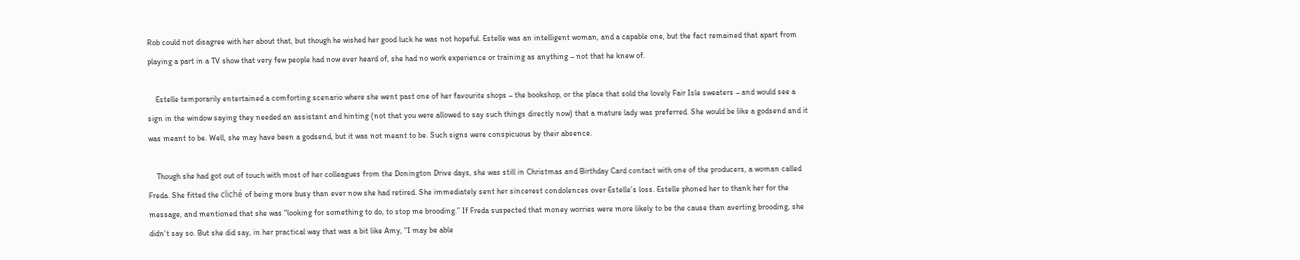Rob could not disagree with her about that, but though he wished her good luck he was not hopeful. Estelle was an intelligent woman, and a capable one, but the fact remained that apart from playing a part in a TV show that very few people had now ever heard of, she had no work experience or training as anything – not that he knew of.

    Estelle temporarily entertained a comforting scenario where she went past one of her favourite shops – the bookshop, or the place that sold the lovely Fair Isle sweaters – and would see a sign in the window saying they needed an assistant and hinting (not that you were allowed to say such things directly now) that a mature lady was preferred. She would be like a godsend and it was meant to be. Well, she may have been a godsend, but it was not meant to be. Such signs were conspicuous by their absence.

    Though she had got out of touch with most of her colleagues from the Donington Drive days, she was still in Christmas and Birthday Card contact with one of the producers, a woman called Freda. She fitted the cliché of being more busy than ever now she had retired. She immediately sent her sincerest condolences over Estelle’s loss. Estelle phoned her to thank her for the message, and mentioned that she was “looking for something to do, to stop me brooding.” If Freda suspected that money worries were more likely to be the cause than averting brooding, she didn’t say so. But she did say, in her practical way that was a bit like Amy, “I may be able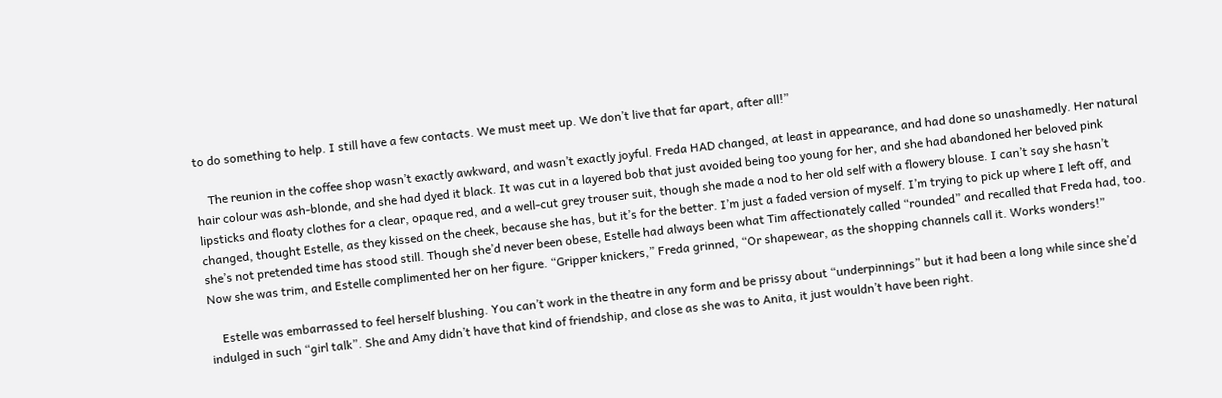to do something to help. I still have a few contacts. We must meet up. We don’t live that far apart, after all!”

    The reunion in the coffee shop wasn’t exactly awkward, and wasn’t exactly joyful. Freda HAD changed, at least in appearance, and had done so unashamedly. Her natural hair colour was ash-blonde, and she had dyed it black. It was cut in a layered bob that just avoided being too young for her, and she had abandoned her beloved pink lipsticks and floaty clothes for a clear, opaque red, and a well-cut grey trouser suit, though she made a nod to her old self with a flowery blouse. I can’t say she hasn’t changed, thought Estelle, as they kissed on the cheek, because she has, but it’s for the better. I’m just a faded version of myself. I’m trying to pick up where I left off, and she’s not pretended time has stood still. Though she’d never been obese, Estelle had always been what Tim affectionately called “rounded” and recalled that Freda had, too. Now she was trim, and Estelle complimented her on her figure. “Gripper knickers,” Freda grinned, “Or shapewear, as the shopping channels call it. Works wonders!”

    Estelle was embarrassed to feel herself blushing. You can’t work in the theatre in any form and be prissy about “underpinnings” but it had been a long while since she’d indulged in such “girl talk”. She and Amy didn’t have that kind of friendship, and close as she was to Anita, it just wouldn’t have been right.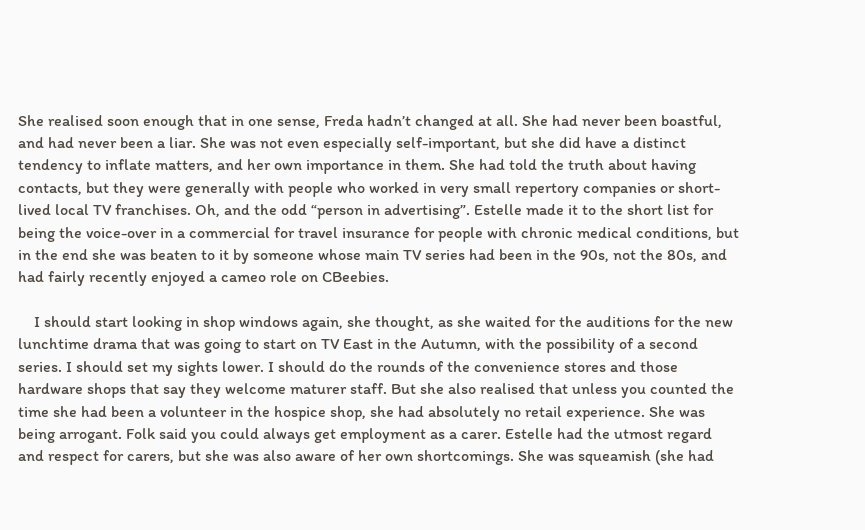She realised soon enough that in one sense, Freda hadn’t changed at all. She had never been boastful, and had never been a liar. She was not even especially self-important, but she did have a distinct tendency to inflate matters, and her own importance in them. She had told the truth about having contacts, but they were generally with people who worked in very small repertory companies or short-lived local TV franchises. Oh, and the odd “person in advertising”. Estelle made it to the short list for being the voice-over in a commercial for travel insurance for people with chronic medical conditions, but in the end she was beaten to it by someone whose main TV series had been in the 90s, not the 80s, and had fairly recently enjoyed a cameo role on CBeebies.

    I should start looking in shop windows again, she thought, as she waited for the auditions for the new lunchtime drama that was going to start on TV East in the Autumn, with the possibility of a second series. I should set my sights lower. I should do the rounds of the convenience stores and those hardware shops that say they welcome maturer staff. But she also realised that unless you counted the time she had been a volunteer in the hospice shop, she had absolutely no retail experience. She was being arrogant. Folk said you could always get employment as a carer. Estelle had the utmost regard and respect for carers, but she was also aware of her own shortcomings. She was squeamish (she had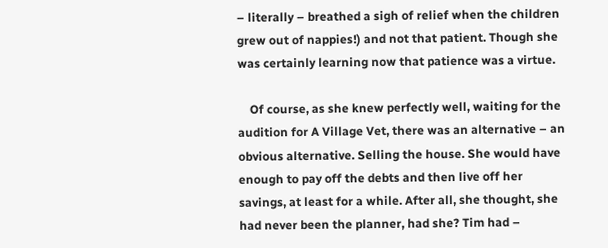– literally – breathed a sigh of relief when the children grew out of nappies!) and not that patient. Though she was certainly learning now that patience was a virtue.

    Of course, as she knew perfectly well, waiting for the audition for A Village Vet, there was an alternative – an obvious alternative. Selling the house. She would have enough to pay off the debts and then live off her savings, at least for a while. After all, she thought, she had never been the planner, had she? Tim had –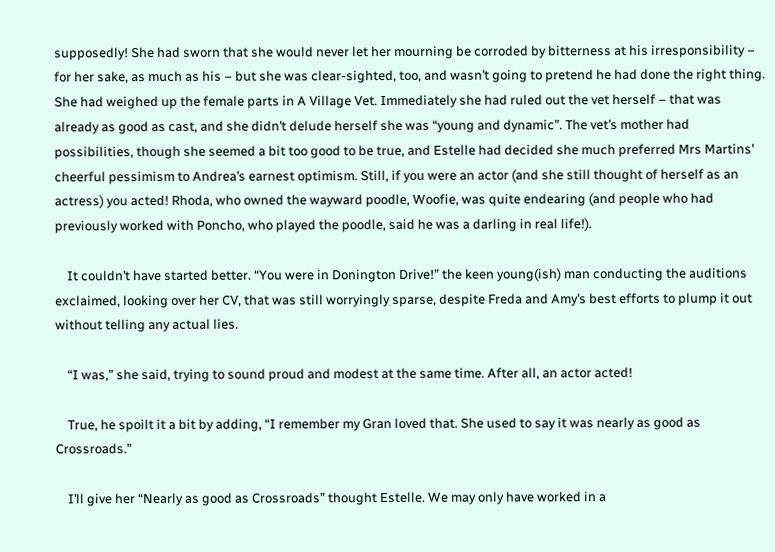supposedly! She had sworn that she would never let her mourning be corroded by bitterness at his irresponsibility – for her sake, as much as his – but she was clear-sighted, too, and wasn’t going to pretend he had done the right thing. She had weighed up the female parts in A Village Vet. Immediately she had ruled out the vet herself – that was already as good as cast, and she didn’t delude herself she was “young and dynamic”. The vet’s mother had possibilities, though she seemed a bit too good to be true, and Estelle had decided she much preferred Mrs Martins’ cheerful pessimism to Andrea’s earnest optimism. Still, if you were an actor (and she still thought of herself as an actress) you acted! Rhoda, who owned the wayward poodle, Woofie, was quite endearing (and people who had previously worked with Poncho, who played the poodle, said he was a darling in real life!).

    It couldn’t have started better. “You were in Donington Drive!” the keen young(ish) man conducting the auditions exclaimed, looking over her CV, that was still worryingly sparse, despite Freda and Amy’s best efforts to plump it out without telling any actual lies.

    “I was,” she said, trying to sound proud and modest at the same time. After all, an actor acted!

    True, he spoilt it a bit by adding, “I remember my Gran loved that. She used to say it was nearly as good as Crossroads.”

    I’ll give her “Nearly as good as Crossroads” thought Estelle. We may only have worked in a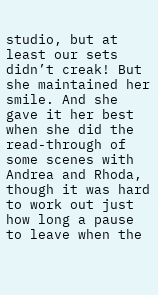studio, but at least our sets didn’t creak! But she maintained her smile. And she gave it her best when she did the read-through of some scenes with Andrea and Rhoda, though it was hard to work out just how long a pause to leave when the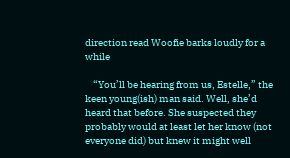direction read Woofie barks loudly for a while

    “You’ll be hearing from us, Estelle,” the keen young(ish) man said. Well, she’d heard that before. She suspected they probably would at least let her know (not everyone did) but knew it might well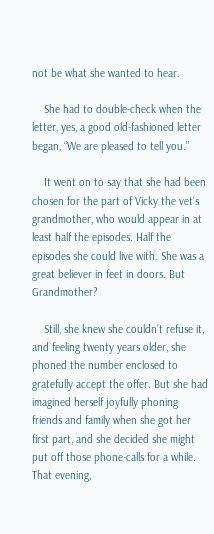not be what she wanted to hear.

    She had to double-check when the letter, yes, a good old-fashioned letter began, “We are pleased to tell you.”

    It went on to say that she had been chosen for the part of Vicky the vet’s grandmother, who would appear in at least half the episodes. Half the episodes she could live with. She was a great believer in feet in doors. But Grandmother?

    Still, she knew she couldn’t refuse it, and feeling twenty years older, she phoned the number enclosed to gratefully accept the offer. But she had imagined herself joyfully phoning friends and family when she got her first part, and she decided she might put off those phone-calls for a while. That evening,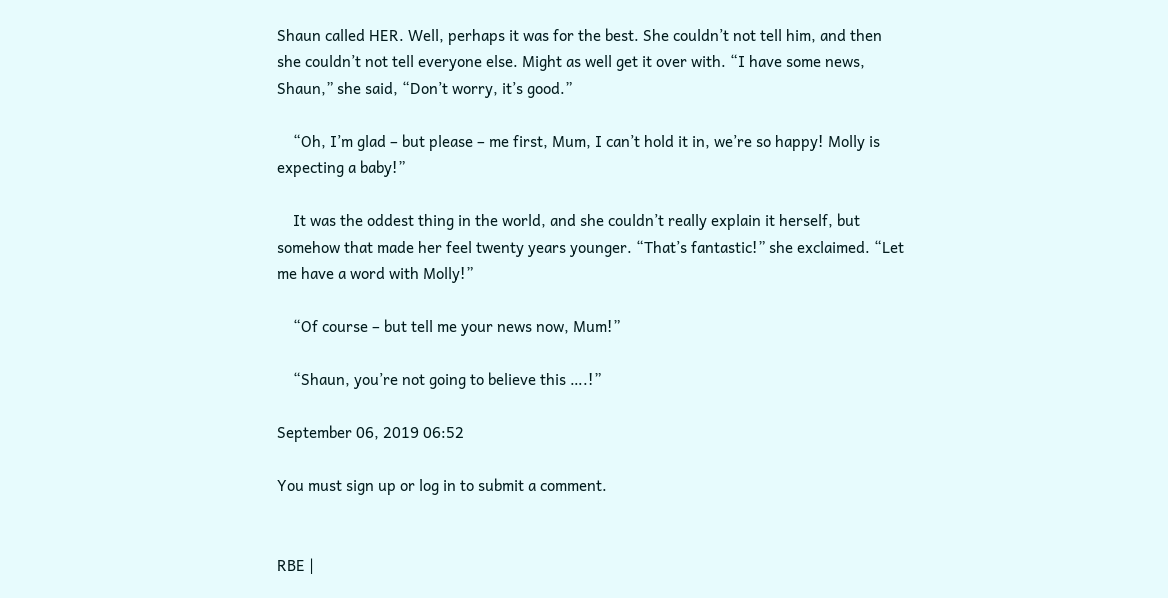Shaun called HER. Well, perhaps it was for the best. She couldn’t not tell him, and then she couldn’t not tell everyone else. Might as well get it over with. “I have some news, Shaun,” she said, “Don’t worry, it’s good.”

    “Oh, I’m glad – but please – me first, Mum, I can’t hold it in, we’re so happy! Molly is expecting a baby!”

    It was the oddest thing in the world, and she couldn’t really explain it herself, but somehow that made her feel twenty years younger. “That’s fantastic!” she exclaimed. “Let me have a word with Molly!”

    “Of course – but tell me your news now, Mum!”

    “Shaun, you’re not going to believe this ….!”

September 06, 2019 06:52

You must sign up or log in to submit a comment.


RBE |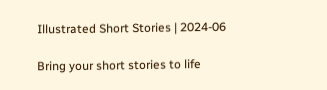Illustrated Short Stories | 2024-06

Bring your short stories to life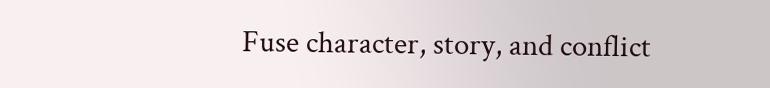Fuse character, story, and conflict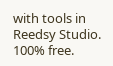with tools in Reedsy Studio. 100% free.